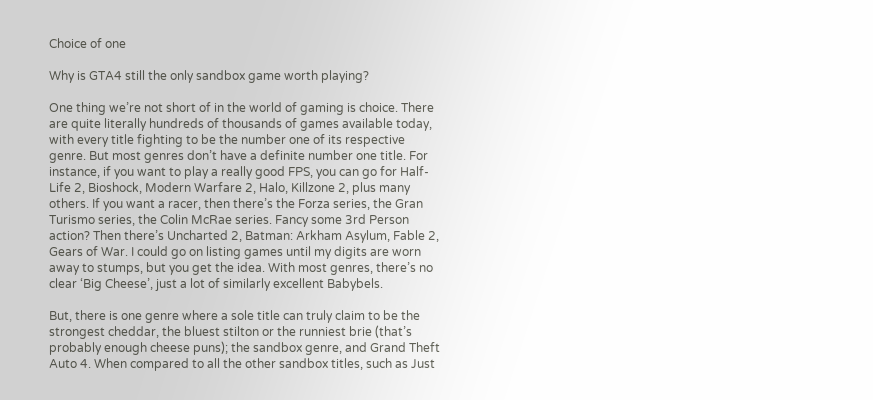Choice of one

Why is GTA4 still the only sandbox game worth playing?

One thing we’re not short of in the world of gaming is choice. There are quite literally hundreds of thousands of games available today, with every title fighting to be the number one of its respective genre. But most genres don’t have a definite number one title. For instance, if you want to play a really good FPS, you can go for Half-Life 2, Bioshock, Modern Warfare 2, Halo, Killzone 2, plus many others. If you want a racer, then there’s the Forza series, the Gran Turismo series, the Colin McRae series. Fancy some 3rd Person action? Then there’s Uncharted 2, Batman: Arkham Asylum, Fable 2, Gears of War. I could go on listing games until my digits are worn away to stumps, but you get the idea. With most genres, there’s no clear ‘Big Cheese’, just a lot of similarly excellent Babybels.

But, there is one genre where a sole title can truly claim to be the strongest cheddar, the bluest stilton or the runniest brie (that’s probably enough cheese puns); the sandbox genre, and Grand Theft Auto 4. When compared to all the other sandbox titles, such as Just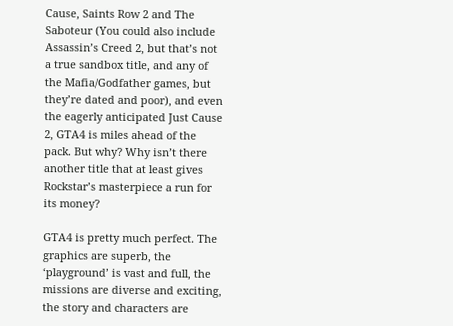Cause, Saints Row 2 and The Saboteur (You could also include Assassin’s Creed 2, but that’s not a true sandbox title, and any of the Mafia/Godfather games, but they’re dated and poor), and even the eagerly anticipated Just Cause 2, GTA4 is miles ahead of the pack. But why? Why isn’t there another title that at least gives Rockstar’s masterpiece a run for its money?

GTA4 is pretty much perfect. The graphics are superb, the ‘playground’ is vast and full, the missions are diverse and exciting, the story and characters are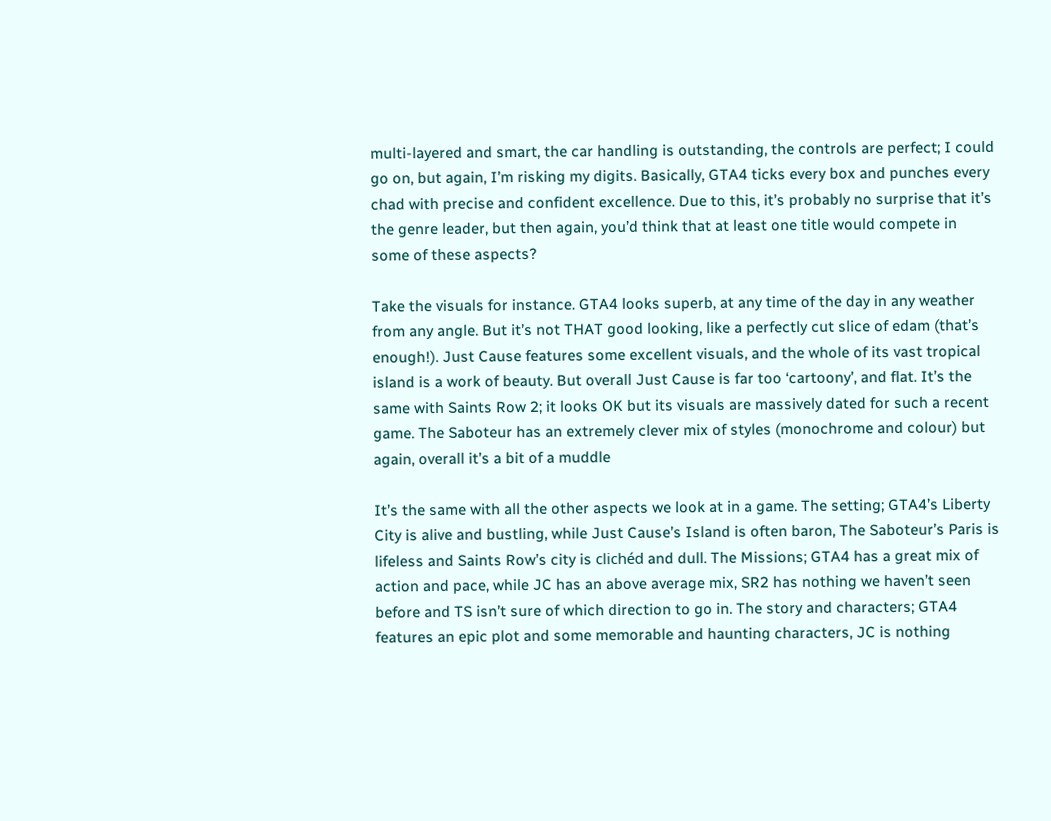multi-layered and smart, the car handling is outstanding, the controls are perfect; I could go on, but again, I’m risking my digits. Basically, GTA4 ticks every box and punches every chad with precise and confident excellence. Due to this, it’s probably no surprise that it’s the genre leader, but then again, you’d think that at least one title would compete in some of these aspects?

Take the visuals for instance. GTA4 looks superb, at any time of the day in any weather from any angle. But it’s not THAT good looking, like a perfectly cut slice of edam (that’s enough!). Just Cause features some excellent visuals, and the whole of its vast tropical island is a work of beauty. But overall Just Cause is far too ‘cartoony’, and flat. It’s the same with Saints Row 2; it looks OK but its visuals are massively dated for such a recent game. The Saboteur has an extremely clever mix of styles (monochrome and colour) but again, overall it’s a bit of a muddle

It’s the same with all the other aspects we look at in a game. The setting; GTA4’s Liberty City is alive and bustling, while Just Cause’s Island is often baron, The Saboteur’s Paris is lifeless and Saints Row’s city is clichéd and dull. The Missions; GTA4 has a great mix of action and pace, while JC has an above average mix, SR2 has nothing we haven’t seen before and TS isn’t sure of which direction to go in. The story and characters; GTA4 features an epic plot and some memorable and haunting characters, JC is nothing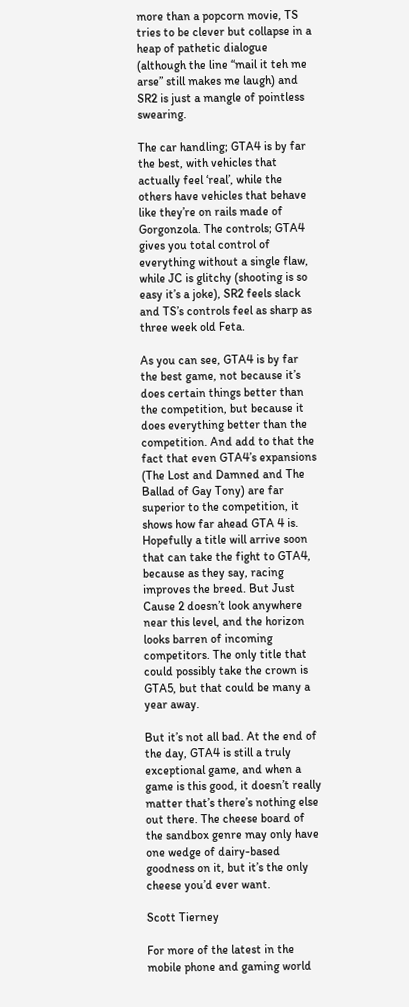more than a popcorn movie, TS tries to be clever but collapse in a heap of pathetic dialogue (although the line “mail it teh me arse” still makes me laugh) and SR2 is just a mangle of pointless swearing.

The car handling; GTA4 is by far the best, with vehicles that actually feel ‘real’, while the others have vehicles that behave like they’re on rails made of Gorgonzola. The controls; GTA4 gives you total control of everything without a single flaw, while JC is glitchy (shooting is so easy it’s a joke), SR2 feels slack and TS’s controls feel as sharp as three week old Feta.

As you can see, GTA4 is by far the best game, not because it’s does certain things better than the competition, but because it does everything better than the competition. And add to that the fact that even GTA4’s expansions (The Lost and Damned and The Ballad of Gay Tony) are far superior to the competition, it shows how far ahead GTA 4 is. Hopefully a title will arrive soon that can take the fight to GTA4, because as they say, racing improves the breed. But Just Cause 2 doesn’t look anywhere near this level, and the horizon looks barren of incoming competitors. The only title that could possibly take the crown is GTA5, but that could be many a year away.

But it’s not all bad. At the end of the day, GTA4 is still a truly exceptional game, and when a game is this good, it doesn’t really matter that’s there’s nothing else out there. The cheese board of the sandbox genre may only have one wedge of dairy-based goodness on it, but it’s the only cheese you’d ever want.

Scott Tierney

For more of the latest in the mobile phone and gaming world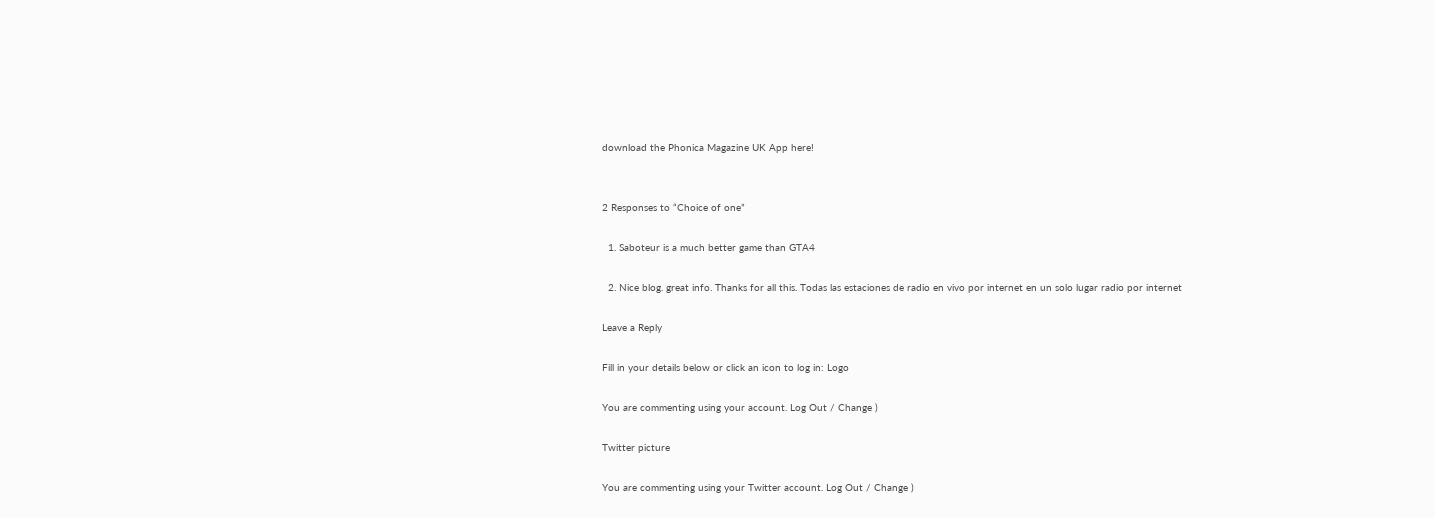download the Phonica Magazine UK App here!


2 Responses to “Choice of one”

  1. Saboteur is a much better game than GTA4

  2. Nice blog. great info. Thanks for all this. Todas las estaciones de radio en vivo por internet en un solo lugar radio por internet

Leave a Reply

Fill in your details below or click an icon to log in: Logo

You are commenting using your account. Log Out / Change )

Twitter picture

You are commenting using your Twitter account. Log Out / Change )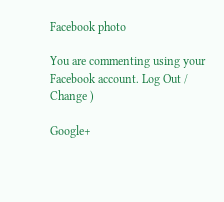Facebook photo

You are commenting using your Facebook account. Log Out / Change )

Google+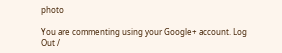photo

You are commenting using your Google+ account. Log Out /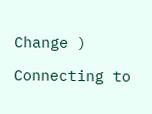Change )

Connecting to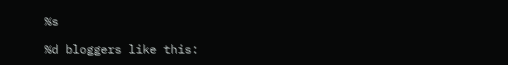%s

%d bloggers like this: